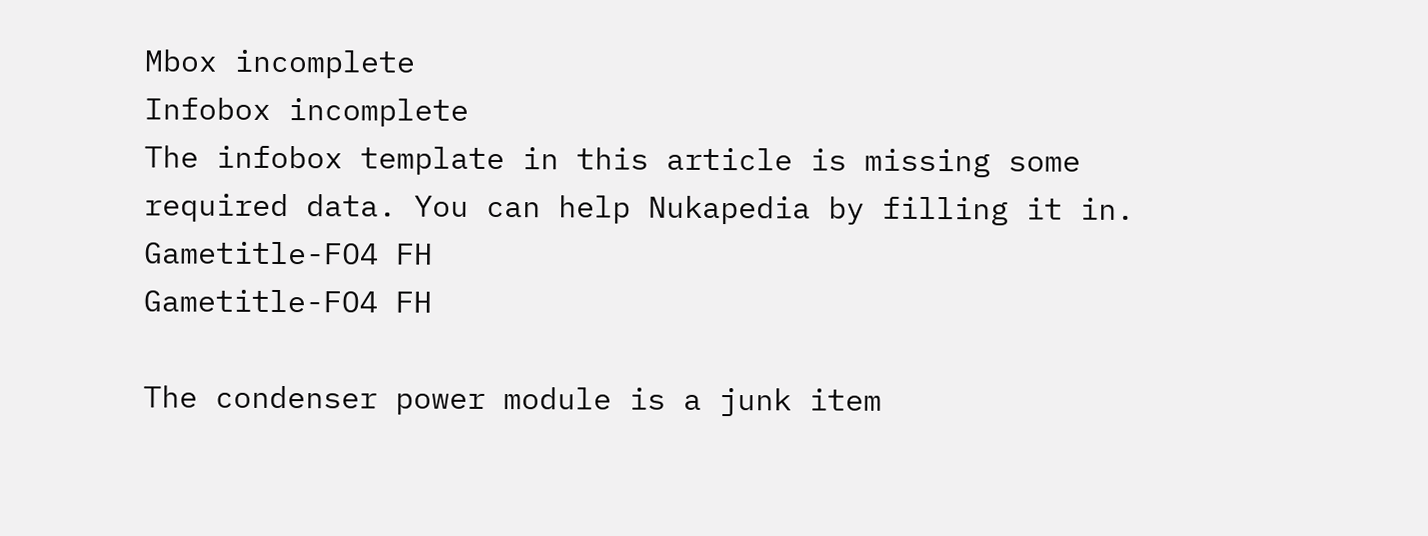Mbox incomplete
Infobox incomplete
The infobox template in this article is missing some required data. You can help Nukapedia by filling it in.
Gametitle-FO4 FH
Gametitle-FO4 FH

The condenser power module is a junk item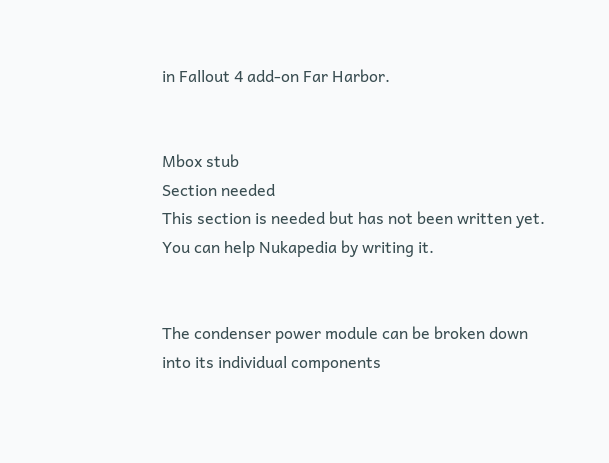in Fallout 4 add-on Far Harbor.


Mbox stub
Section needed
This section is needed but has not been written yet. You can help Nukapedia by writing it.


The condenser power module can be broken down into its individual components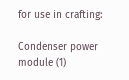for use in crafting:

Condenser power module (1)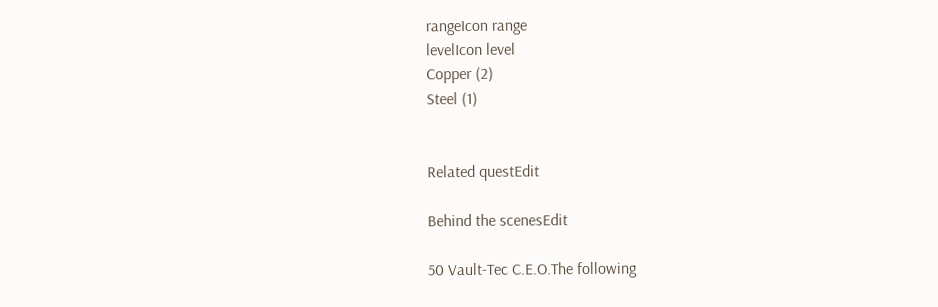rangeIcon range
levelIcon level
Copper (2)
Steel (1)


Related questEdit

Behind the scenesEdit

50 Vault-Tec C.E.O.The following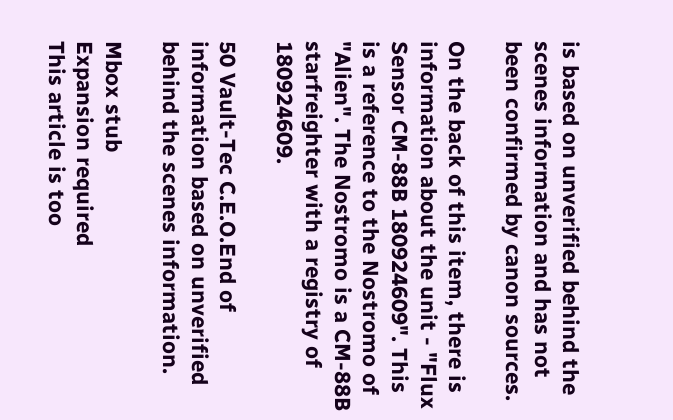is based on unverified behind the scenes information and has not been confirmed by canon sources.

On the back of this item, there is information about the unit - "Flux Sensor CM-88B 180924609". This is a reference to the Nostromo of "Alien". The Nostromo is a CM-88B starfreighter with a registry of 180924609.

50 Vault-Tec C.E.O.End of information based on unverified behind the scenes information.

Mbox stub
Expansion required
This article is too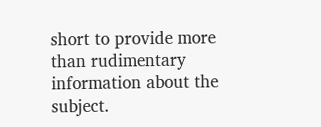short to provide more than rudimentary information about the subject.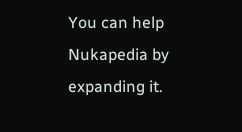You can help Nukapedia by expanding it.